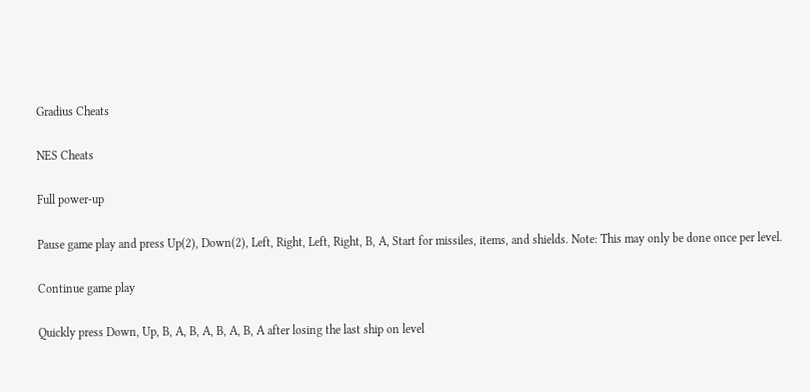Gradius Cheats

NES Cheats

Full power-up

Pause game play and press Up(2), Down(2), Left, Right, Left, Right, B, A, Start for missiles, items, and shields. Note: This may only be done once per level.

Continue game play

Quickly press Down, Up, B, A, B, A, B, A, B, A after losing the last ship on level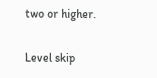two or higher.

Level skip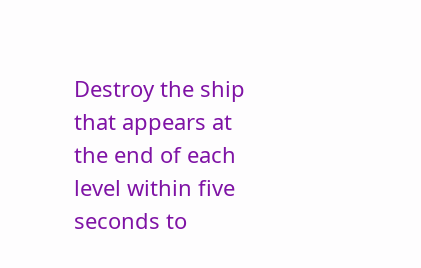Destroy the ship that appears at the end of each level within five seconds to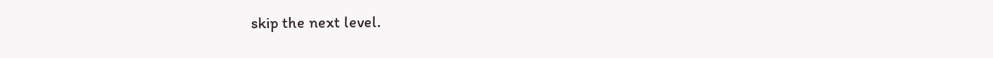skip the next level.